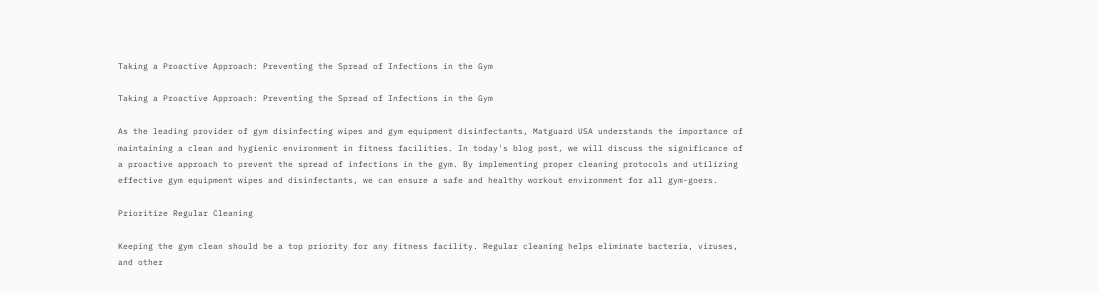Taking a Proactive Approach: Preventing the Spread of Infections in the Gym

Taking a Proactive Approach: Preventing the Spread of Infections in the Gym

As the leading provider of gym disinfecting wipes and gym equipment disinfectants, Matguard USA understands the importance of maintaining a clean and hygienic environment in fitness facilities. In today's blog post, we will discuss the significance of a proactive approach to prevent the spread of infections in the gym. By implementing proper cleaning protocols and utilizing effective gym equipment wipes and disinfectants, we can ensure a safe and healthy workout environment for all gym-goers.

Prioritize Regular Cleaning

Keeping the gym clean should be a top priority for any fitness facility. Regular cleaning helps eliminate bacteria, viruses, and other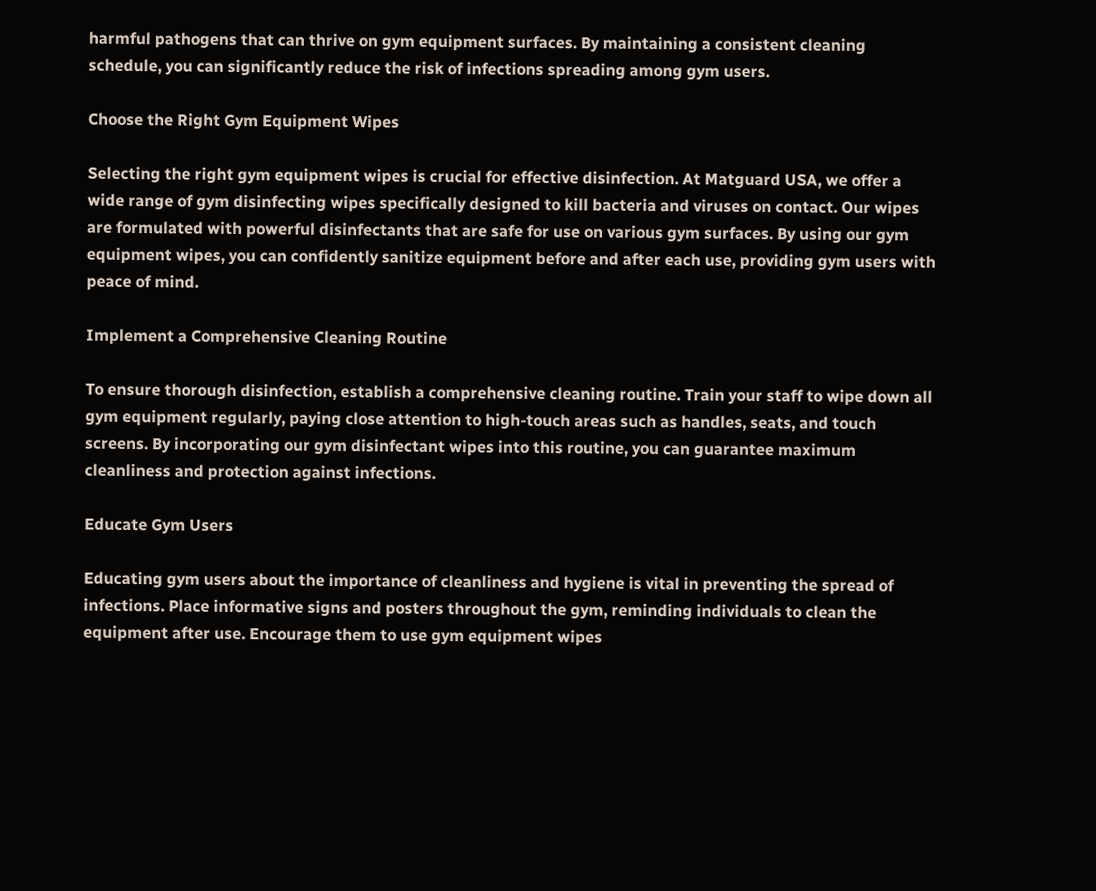harmful pathogens that can thrive on gym equipment surfaces. By maintaining a consistent cleaning schedule, you can significantly reduce the risk of infections spreading among gym users.

Choose the Right Gym Equipment Wipes

Selecting the right gym equipment wipes is crucial for effective disinfection. At Matguard USA, we offer a wide range of gym disinfecting wipes specifically designed to kill bacteria and viruses on contact. Our wipes are formulated with powerful disinfectants that are safe for use on various gym surfaces. By using our gym equipment wipes, you can confidently sanitize equipment before and after each use, providing gym users with peace of mind.

Implement a Comprehensive Cleaning Routine

To ensure thorough disinfection, establish a comprehensive cleaning routine. Train your staff to wipe down all gym equipment regularly, paying close attention to high-touch areas such as handles, seats, and touch screens. By incorporating our gym disinfectant wipes into this routine, you can guarantee maximum cleanliness and protection against infections.

Educate Gym Users

Educating gym users about the importance of cleanliness and hygiene is vital in preventing the spread of infections. Place informative signs and posters throughout the gym, reminding individuals to clean the equipment after use. Encourage them to use gym equipment wipes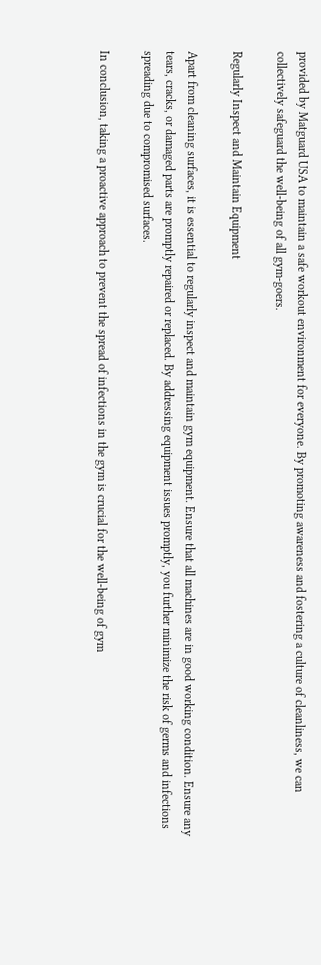provided by Matguard USA to maintain a safe workout environment for everyone. By promoting awareness and fostering a culture of cleanliness, we can collectively safeguard the well-being of all gym-goers.

Regularly Inspect and Maintain Equipment

Apart from cleaning surfaces, it is essential to regularly inspect and maintain gym equipment. Ensure that all machines are in good working condition. Ensure any tears, cracks, or damaged parts are promptly repaired or replaced. By addressing equipment issues promptly, you further minimize the risk of germs and infections spreading due to compromised surfaces.

In conclusion, taking a proactive approach to prevent the spread of infections in the gym is crucial for the well-being of gym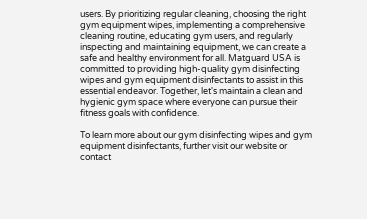users. By prioritizing regular cleaning, choosing the right gym equipment wipes, implementing a comprehensive cleaning routine, educating gym users, and regularly inspecting and maintaining equipment, we can create a safe and healthy environment for all. Matguard USA is committed to providing high-quality gym disinfecting wipes and gym equipment disinfectants to assist in this essential endeavor. Together, let's maintain a clean and hygienic gym space where everyone can pursue their fitness goals with confidence.

To learn more about our gym disinfecting wipes and gym equipment disinfectants, further visit our website or contact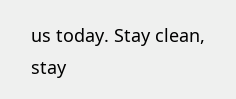us today. Stay clean, stay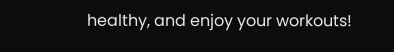healthy, and enjoy your workouts!